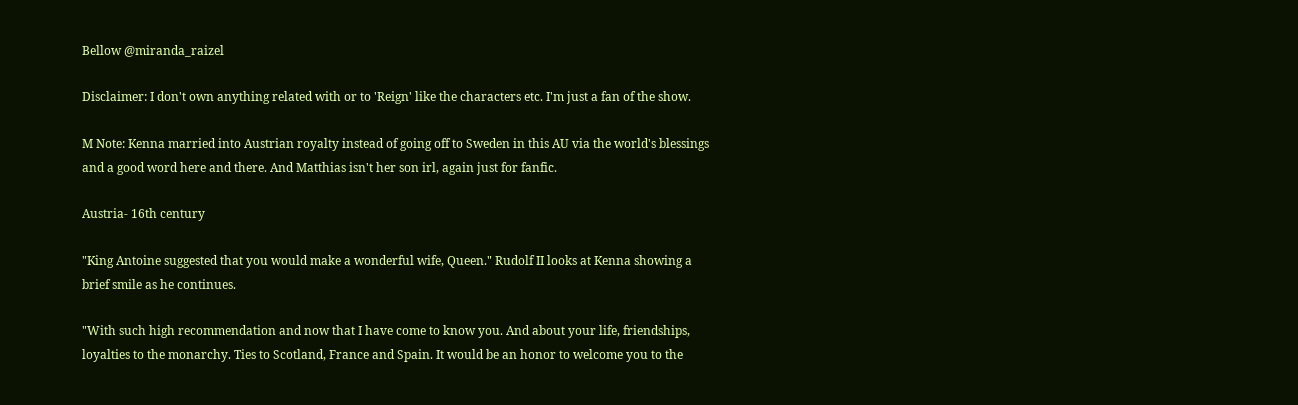Bellow @miranda_raizel

Disclaimer: I don't own anything related with or to 'Reign' like the characters etc. I'm just a fan of the show.

M Note: Kenna married into Austrian royalty instead of going off to Sweden in this AU via the world's blessings and a good word here and there. And Matthias isn't her son irl, again just for fanfic.

Austria- 16th century

"King Antoine suggested that you would make a wonderful wife, Queen." Rudolf II looks at Kenna showing a brief smile as he continues.

"With such high recommendation and now that I have come to know you. And about your life, friendships, loyalties to the monarchy. Ties to Scotland, France and Spain. It would be an honor to welcome you to the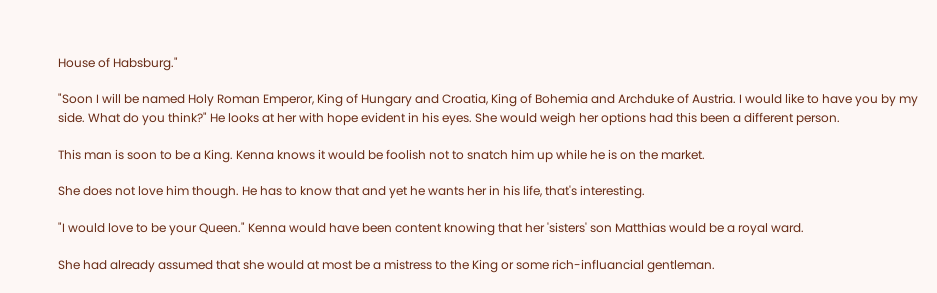House of Habsburg."

"Soon I will be named Holy Roman Emperor, King of Hungary and Croatia, King of Bohemia and Archduke of Austria. I would like to have you by my side. What do you think?" He looks at her with hope evident in his eyes. She would weigh her options had this been a different person.

This man is soon to be a King. Kenna knows it would be foolish not to snatch him up while he is on the market.

She does not love him though. He has to know that and yet he wants her in his life, that's interesting.

"I would love to be your Queen." Kenna would have been content knowing that her 'sisters' son Matthias would be a royal ward.

She had already assumed that she would at most be a mistress to the King or some rich-influancial gentleman.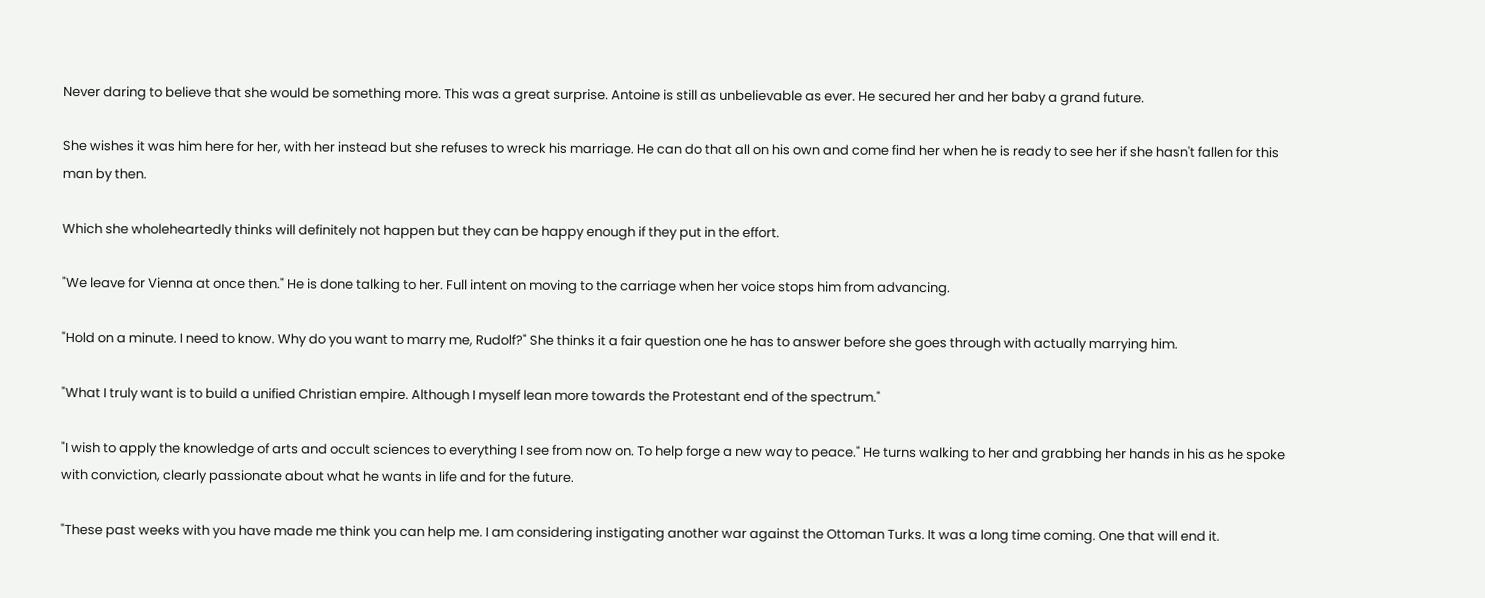Never daring to believe that she would be something more. This was a great surprise. Antoine is still as unbelievable as ever. He secured her and her baby a grand future.

She wishes it was him here for her, with her instead but she refuses to wreck his marriage. He can do that all on his own and come find her when he is ready to see her if she hasn't fallen for this man by then.

Which she wholeheartedly thinks will definitely not happen but they can be happy enough if they put in the effort.

"We leave for Vienna at once then." He is done talking to her. Full intent on moving to the carriage when her voice stops him from advancing.

"Hold on a minute. I need to know. Why do you want to marry me, Rudolf?" She thinks it a fair question one he has to answer before she goes through with actually marrying him.

"What I truly want is to build a unified Christian empire. Although I myself lean more towards the Protestant end of the spectrum."

"I wish to apply the knowledge of arts and occult sciences to everything I see from now on. To help forge a new way to peace." He turns walking to her and grabbing her hands in his as he spoke with conviction, clearly passionate about what he wants in life and for the future.

"These past weeks with you have made me think you can help me. I am considering instigating another war against the Ottoman Turks. It was a long time coming. One that will end it.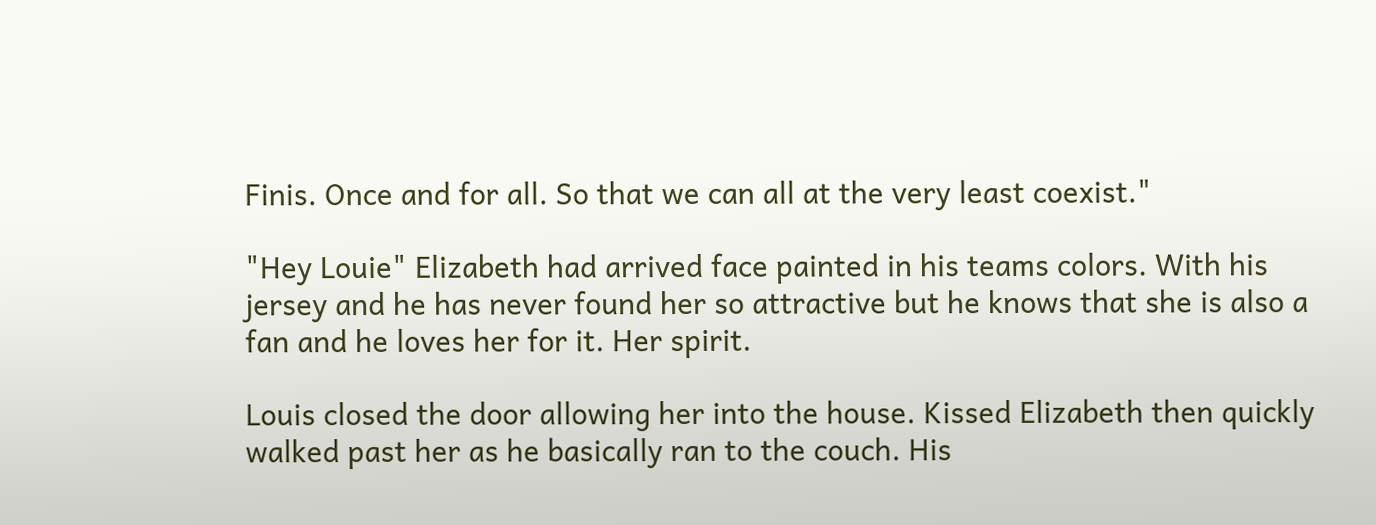Finis. Once and for all. So that we can all at the very least coexist."

"Hey Louie" Elizabeth had arrived face painted in his teams colors. With his jersey and he has never found her so attractive but he knows that she is also a fan and he loves her for it. Her spirit.

Louis closed the door allowing her into the house. Kissed Elizabeth then quickly walked past her as he basically ran to the couch. His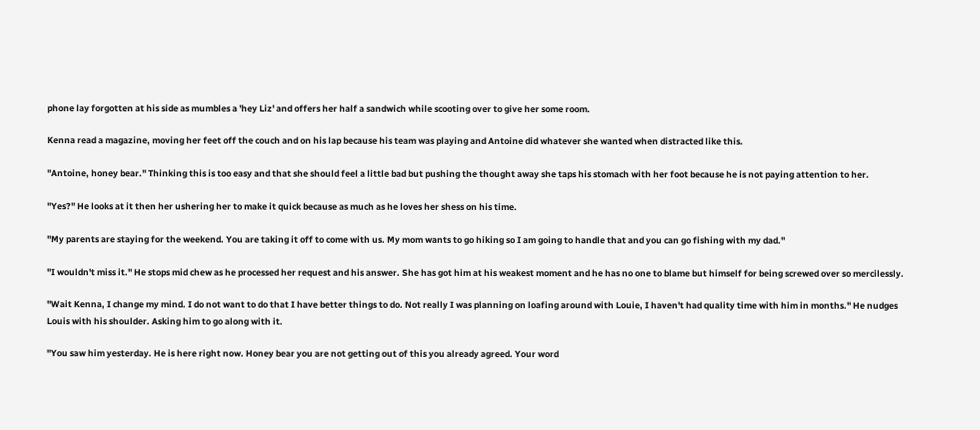phone lay forgotten at his side as mumbles a 'hey Liz' and offers her half a sandwich while scooting over to give her some room.

Kenna read a magazine, moving her feet off the couch and on his lap because his team was playing and Antoine did whatever she wanted when distracted like this.

"Antoine, honey bear." Thinking this is too easy and that she should feel a little bad but pushing the thought away she taps his stomach with her foot because he is not paying attention to her.

"Yes?" He looks at it then her ushering her to make it quick because as much as he loves her shess on his time.

"My parents are staying for the weekend. You are taking it off to come with us. My mom wants to go hiking so I am going to handle that and you can go fishing with my dad."

"I wouldn't miss it." He stops mid chew as he processed her request and his answer. She has got him at his weakest moment and he has no one to blame but himself for being screwed over so mercilessly.

"Wait Kenna, I change my mind. I do not want to do that I have better things to do. Not really I was planning on loafing around with Louie, I haven't had quality time with him in months." He nudges Louis with his shoulder. Asking him to go along with it.

"You saw him yesterday. He is here right now. Honey bear you are not getting out of this you already agreed. Your word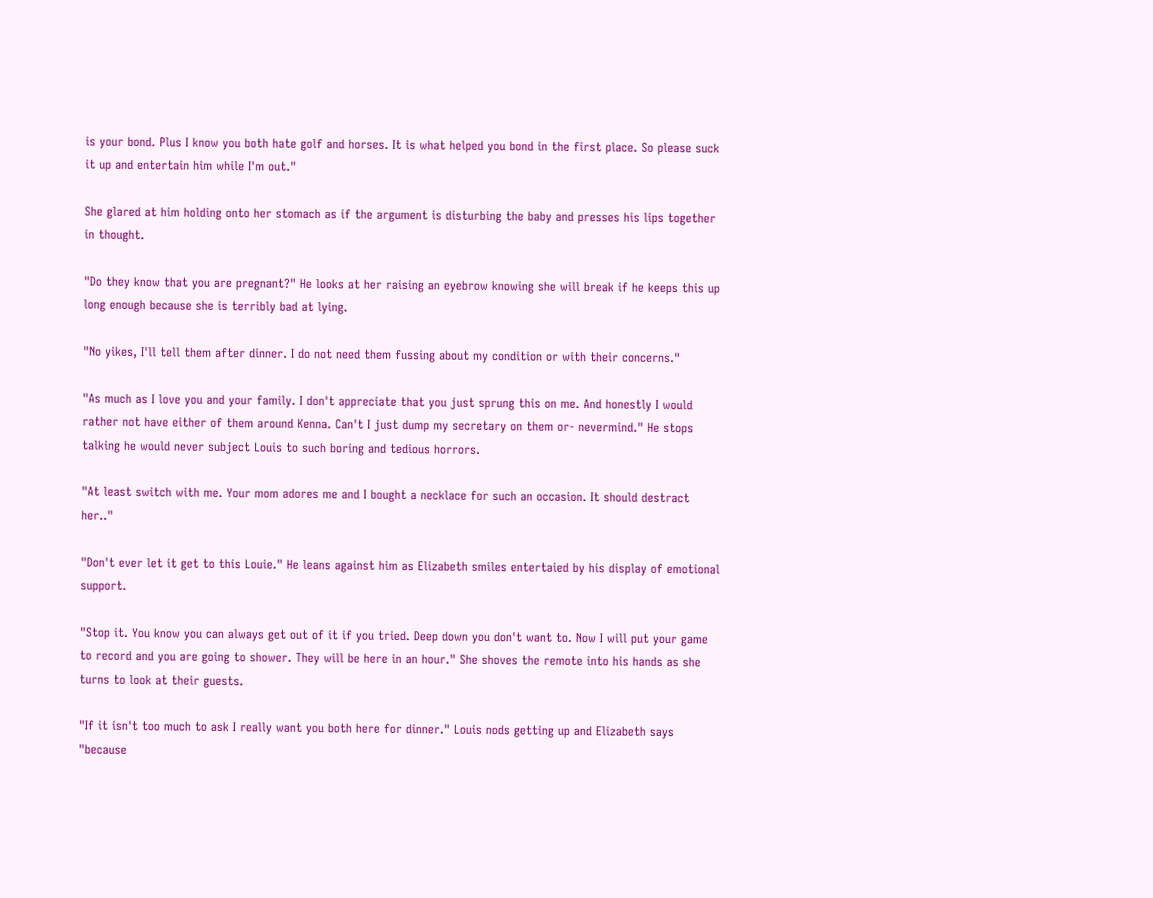is your bond. Plus I know you both hate golf and horses. It is what helped you bond in the first place. So please suck it up and entertain him while I'm out."

She glared at him holding onto her stomach as if the argument is disturbing the baby and presses his lips together in thought.

"Do they know that you are pregnant?" He looks at her raising an eyebrow knowing she will break if he keeps this up long enough because she is terribly bad at lying.

"No yikes, I'll tell them after dinner. I do not need them fussing about my condition or with their concerns."

"As much as I love you and your family. I don't appreciate that you just sprung this on me. And honestly I would rather not have either of them around Kenna. Can't I just dump my secretary on them or- nevermind." He stops talking he would never subject Louis to such boring and tedious horrors.

"At least switch with me. Your mom adores me and I bought a necklace for such an occasion. It should destract her.."

"Don't ever let it get to this Louie." He leans against him as Elizabeth smiles entertaied by his display of emotional support.

"Stop it. You know you can always get out of it if you tried. Deep down you don't want to. Now I will put your game to record and you are going to shower. They will be here in an hour." She shoves the remote into his hands as she turns to look at their guests.

"If it isn't too much to ask I really want you both here for dinner." Louis nods getting up and Elizabeth says "because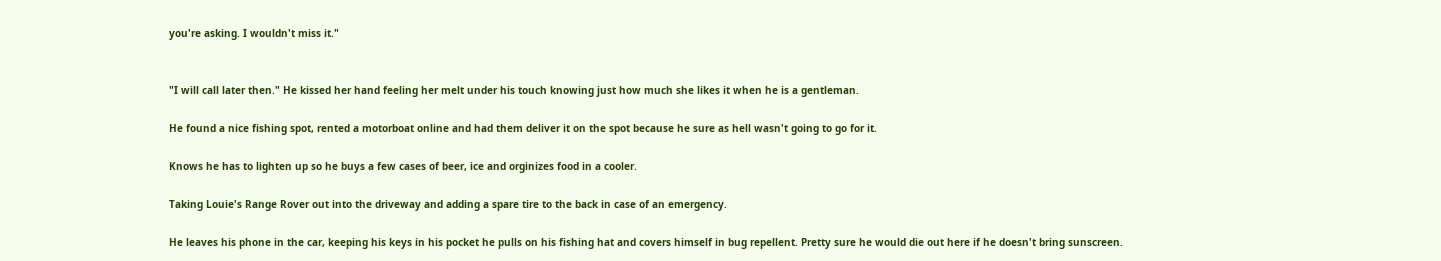you're asking. I wouldn't miss it."


"I will call later then." He kissed her hand feeling her melt under his touch knowing just how much she likes it when he is a gentleman.

He found a nice fishing spot, rented a motorboat online and had them deliver it on the spot because he sure as hell wasn't going to go for it.

Knows he has to lighten up so he buys a few cases of beer, ice and orginizes food in a cooler.

Taking Louie's Range Rover out into the driveway and adding a spare tire to the back in case of an emergency.

He leaves his phone in the car, keeping his keys in his pocket he pulls on his fishing hat and covers himself in bug repellent. Pretty sure he would die out here if he doesn't bring sunscreen.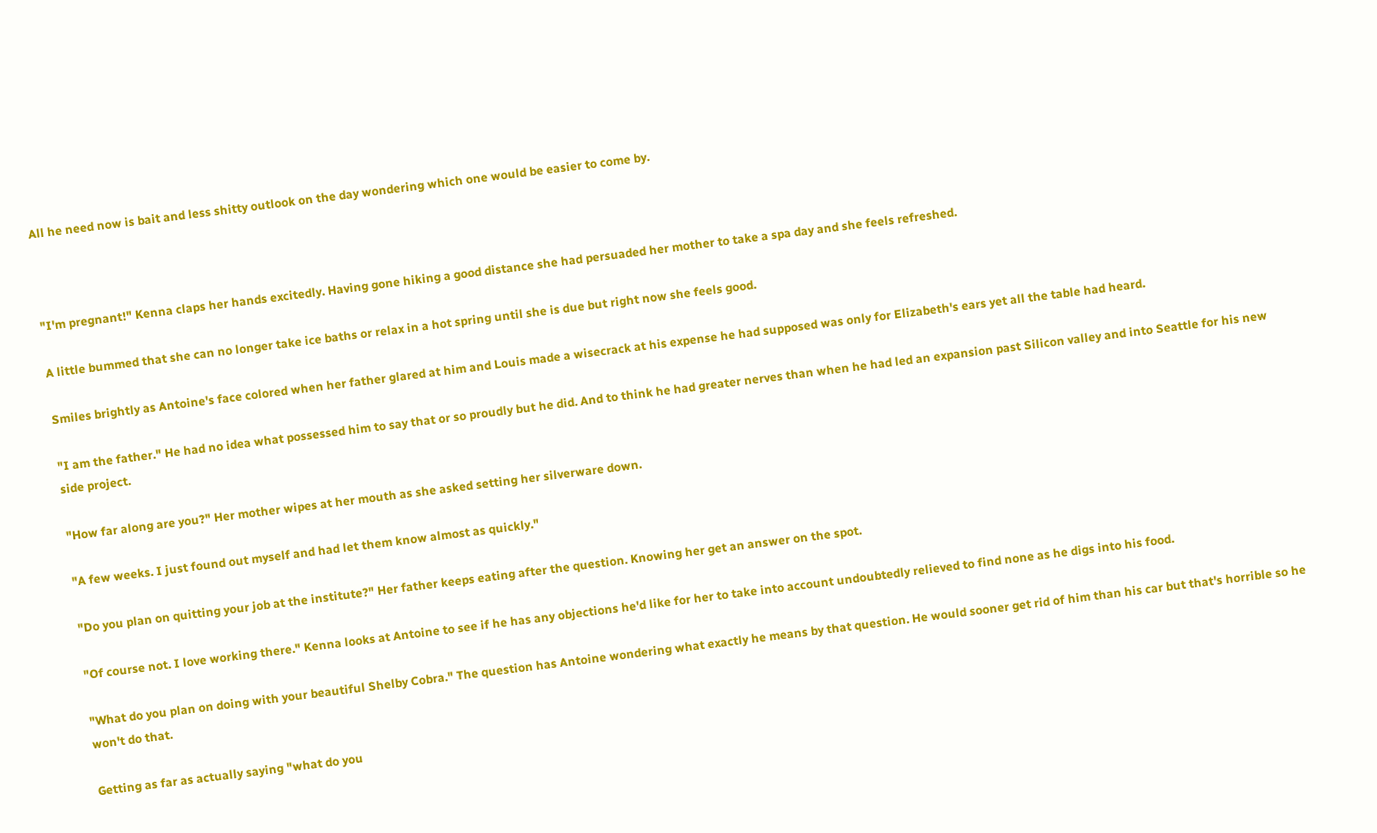All he need now is bait and less shitty outlook on the day wondering which one would be easier to come by.



"I'm pregnant!" Kenna claps her hands excitedly. Having gone hiking a good distance she had persuaded her mother to take a spa day and she feels refreshed.

A little bummed that she can no longer take ice baths or relax in a hot spring until she is due but right now she feels good.

Smiles brightly as Antoine's face colored when her father glared at him and Louis made a wisecrack at his expense he had supposed was only for Elizabeth's ears yet all the table had heard.

"I am the father." He had no idea what possessed him to say that or so proudly but he did. And to think he had greater nerves than when he had led an expansion past Silicon valley and into Seattle for his new side project.

"How far along are you?" Her mother wipes at her mouth as she asked setting her silverware down.

"A few weeks. I just found out myself and had let them know almost as quickly."

"Do you plan on quitting your job at the institute?" Her father keeps eating after the question. Knowing her get an answer on the spot.

"Of course not. I love working there." Kenna looks at Antoine to see if he has any objections he'd like for her to take into account undoubtedly relieved to find none as he digs into his food.

"What do you plan on doing with your beautiful Shelby Cobra." The question has Antoine wondering what exactly he means by that question. He would sooner get rid of him than his car but that's horrible so he won't do that.

Getting as far as actually saying "what do you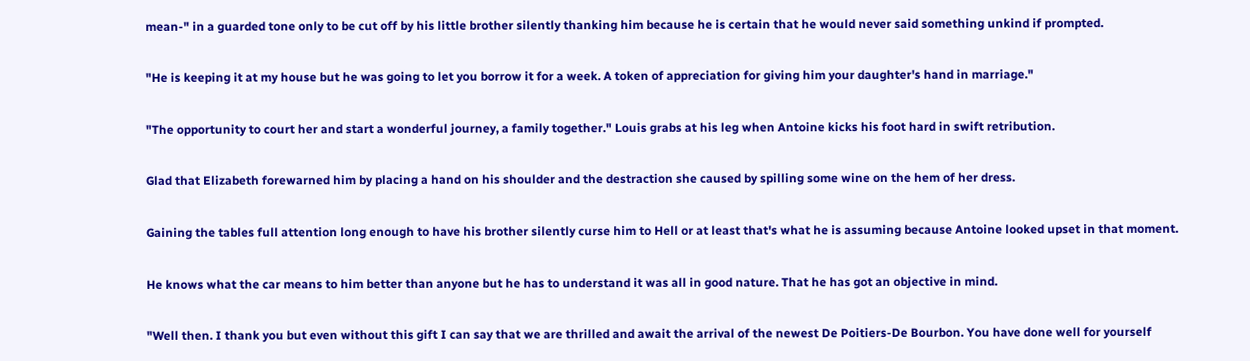mean-" in a guarded tone only to be cut off by his little brother silently thanking him because he is certain that he would never said something unkind if prompted.

"He is keeping it at my house but he was going to let you borrow it for a week. A token of appreciation for giving him your daughter's hand in marriage."

"The opportunity to court her and start a wonderful journey, a family together." Louis grabs at his leg when Antoine kicks his foot hard in swift retribution.

Glad that Elizabeth forewarned him by placing a hand on his shoulder and the destraction she caused by spilling some wine on the hem of her dress.

Gaining the tables full attention long enough to have his brother silently curse him to Hell or at least that's what he is assuming because Antoine looked upset in that moment.

He knows what the car means to him better than anyone but he has to understand it was all in good nature. That he has got an objective in mind.

"Well then. I thank you but even without this gift I can say that we are thrilled and await the arrival of the newest De Poitiers-De Bourbon. You have done well for yourself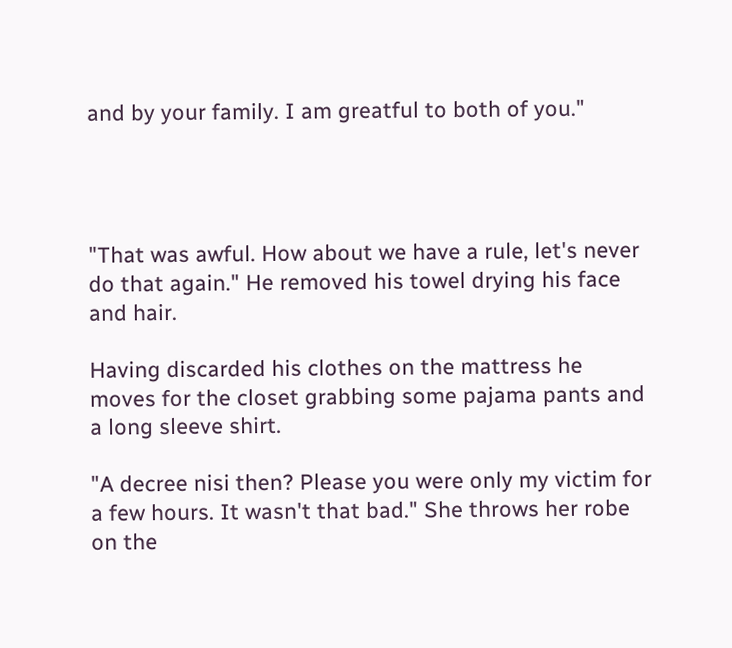and by your family. I am greatful to both of you."




"That was awful. How about we have a rule, let's never do that again." He removed his towel drying his face and hair.

Having discarded his clothes on the mattress he moves for the closet grabbing some pajama pants and a long sleeve shirt.

"A decree nisi then? Please you were only my victim for a few hours. It wasn't that bad." She throws her robe on the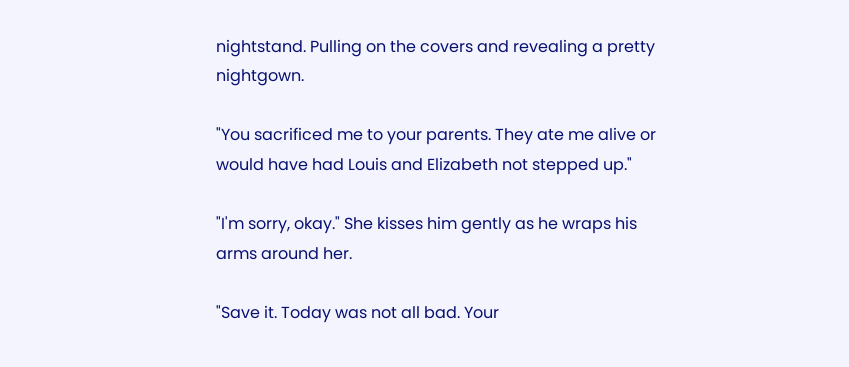nightstand. Pulling on the covers and revealing a pretty nightgown.

"You sacrificed me to your parents. They ate me alive or would have had Louis and Elizabeth not stepped up."

"I'm sorry, okay." She kisses him gently as he wraps his arms around her.

"Save it. Today was not all bad. Your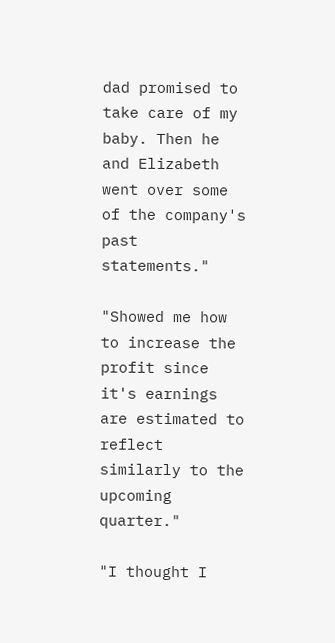dad promised to take care of my baby. Then he and Elizabeth went over some of the company's past statements."

"Showed me how to increase the profit since it's earnings are estimated to reflect similarly to the upcoming quarter."

"I thought I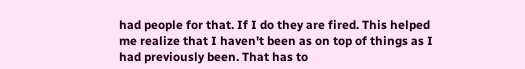had people for that. If I do they are fired. This helped me realize that I haven't been as on top of things as I had previously been. That has to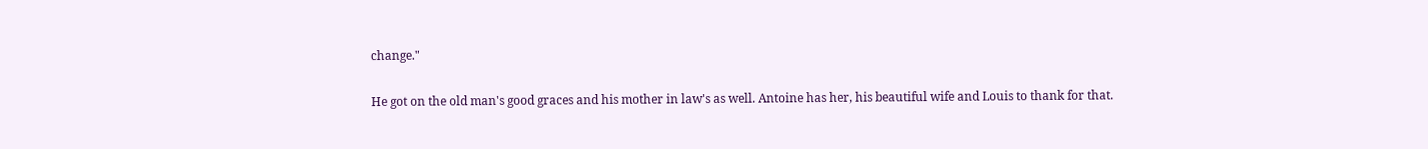change."

He got on the old man's good graces and his mother in law's as well. Antoine has her, his beautiful wife and Louis to thank for that.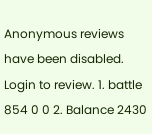Anonymous reviews have been disabled. Login to review. 1. battle 854 0 0 2. Balance 2430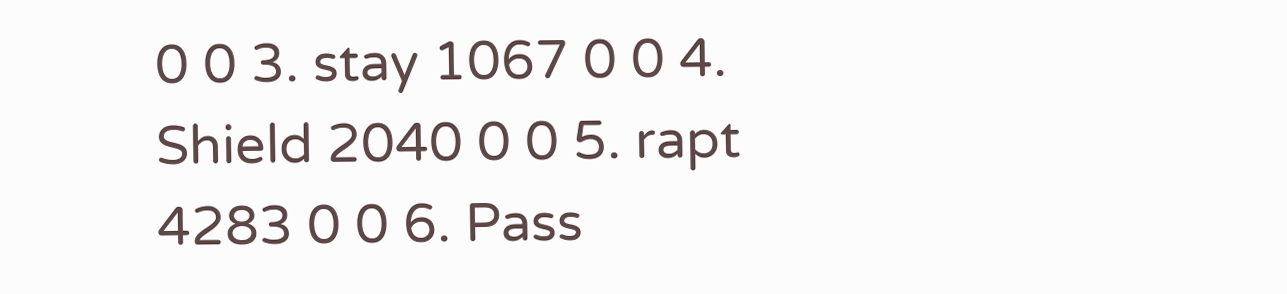0 0 3. stay 1067 0 0 4. Shield 2040 0 0 5. rapt 4283 0 0 6. Pass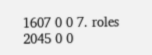1607 0 0 7. roles 2045 0 0